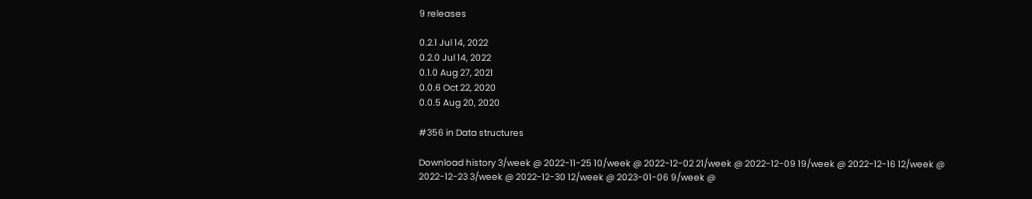9 releases

0.2.1 Jul 14, 2022
0.2.0 Jul 14, 2022
0.1.0 Aug 27, 2021
0.0.6 Oct 22, 2020
0.0.5 Aug 20, 2020

#356 in Data structures

Download history 3/week @ 2022-11-25 10/week @ 2022-12-02 21/week @ 2022-12-09 19/week @ 2022-12-16 12/week @ 2022-12-23 3/week @ 2022-12-30 12/week @ 2023-01-06 9/week @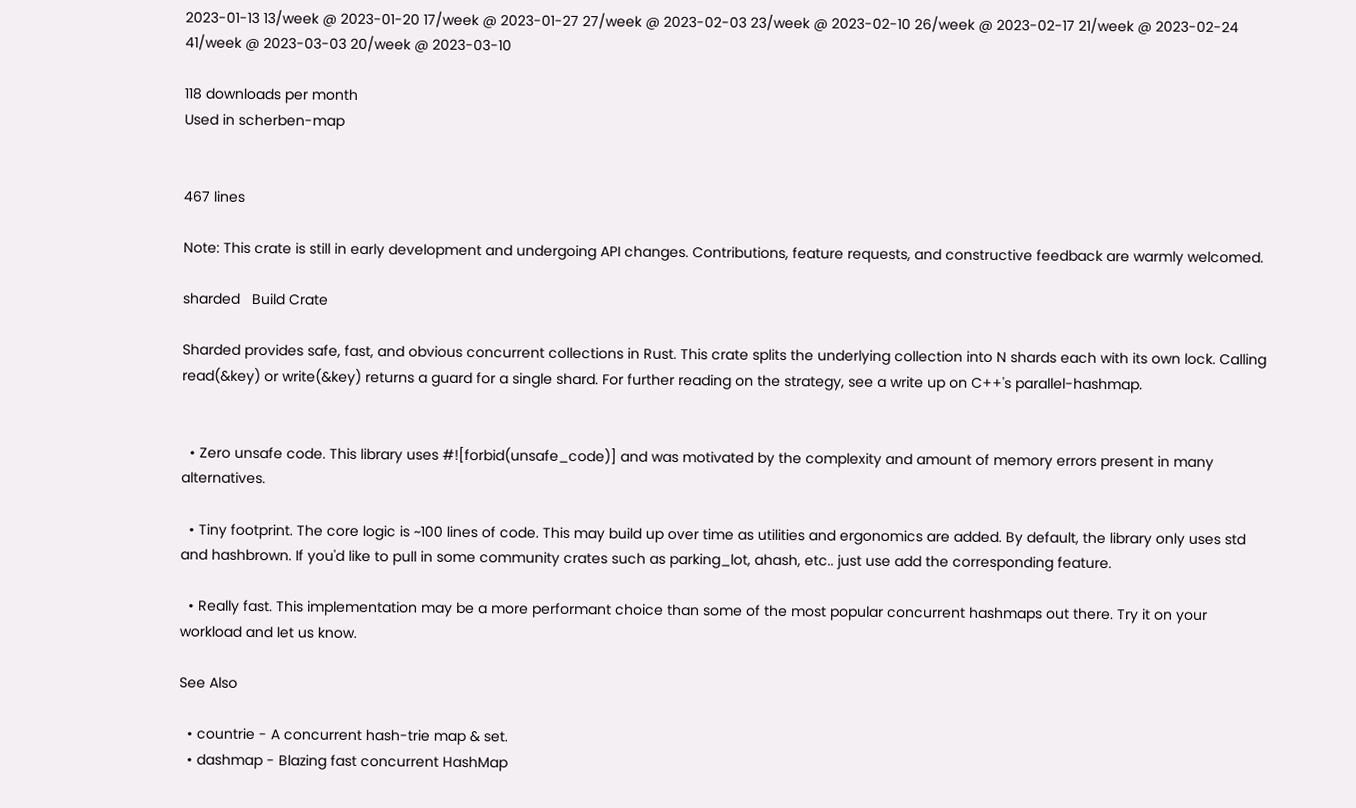2023-01-13 13/week @ 2023-01-20 17/week @ 2023-01-27 27/week @ 2023-02-03 23/week @ 2023-02-10 26/week @ 2023-02-17 21/week @ 2023-02-24 41/week @ 2023-03-03 20/week @ 2023-03-10

118 downloads per month
Used in scherben-map


467 lines

Note: This crate is still in early development and undergoing API changes. Contributions, feature requests, and constructive feedback are warmly welcomed.

sharded   Build Crate

Sharded provides safe, fast, and obvious concurrent collections in Rust. This crate splits the underlying collection into N shards each with its own lock. Calling read(&key) or write(&key) returns a guard for a single shard. For further reading on the strategy, see a write up on C++'s parallel-hashmap.


  • Zero unsafe code. This library uses #![forbid(unsafe_code)] and was motivated by the complexity and amount of memory errors present in many alternatives.

  • Tiny footprint. The core logic is ~100 lines of code. This may build up over time as utilities and ergonomics are added. By default, the library only uses std and hashbrown. If you'd like to pull in some community crates such as parking_lot, ahash, etc.. just use add the corresponding feature.

  • Really fast. This implementation may be a more performant choice than some of the most popular concurrent hashmaps out there. Try it on your workload and let us know.

See Also

  • countrie - A concurrent hash-trie map & set.
  • dashmap - Blazing fast concurrent HashMap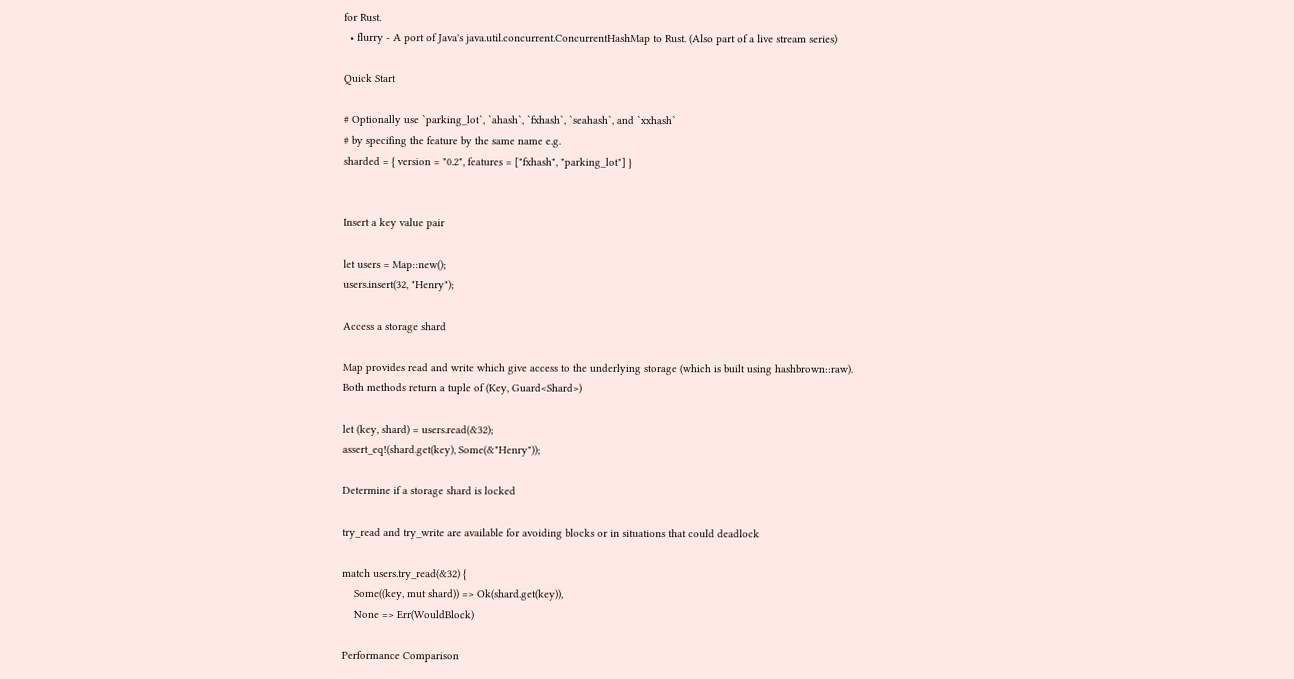for Rust.
  • flurry - A port of Java's java.util.concurrent.ConcurrentHashMap to Rust. (Also part of a live stream series)

Quick Start

# Optionally use `parking_lot`, `ahash`, `fxhash`, `seahash`, and `xxhash`
# by specifing the feature by the same name e.g.
sharded = { version = "0.2", features = ["fxhash", "parking_lot"] }


Insert a key value pair

let users = Map::new();
users.insert(32, "Henry");

Access a storage shard

Map provides read and write which give access to the underlying storage (which is built using hashbrown::raw). Both methods return a tuple of (Key, Guard<Shard>)

let (key, shard) = users.read(&32);
assert_eq!(shard.get(key), Some(&"Henry"));

Determine if a storage shard is locked

try_read and try_write are available for avoiding blocks or in situations that could deadlock

match users.try_read(&32) {
    Some((key, mut shard)) => Ok(shard.get(key)),
    None => Err(WouldBlock)

Performance Comparison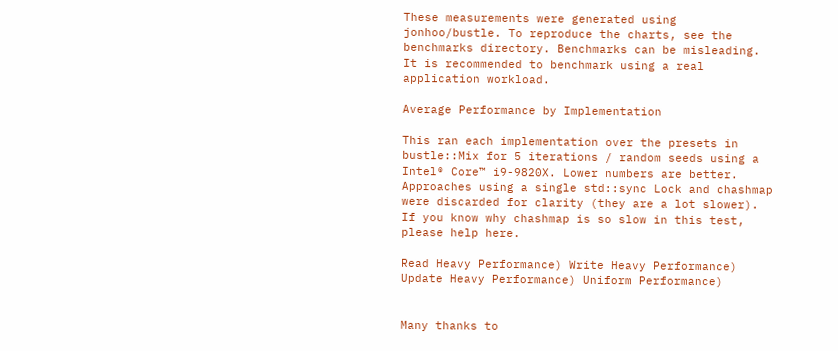These measurements were generated using jonhoo/bustle. To reproduce the charts, see the benchmarks directory. Benchmarks can be misleading. It is recommended to benchmark using a real application workload.

Average Performance by Implementation

This ran each implementation over the presets in bustle::Mix for 5 iterations / random seeds using a Intel® Core™ i9-9820X. Lower numbers are better. Approaches using a single std::sync Lock and chashmap were discarded for clarity (they are a lot slower). If you know why chashmap is so slow in this test, please help here.

Read Heavy Performance) Write Heavy Performance) Update Heavy Performance) Uniform Performance)


Many thanks to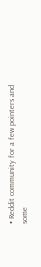• Reddit community for a few pointers and some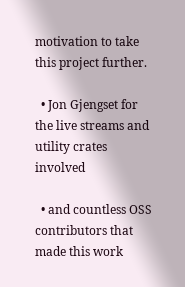motivation to take this project further.

  • Jon Gjengset for the live streams and utility crates involved

  • and countless OSS contributors that made this work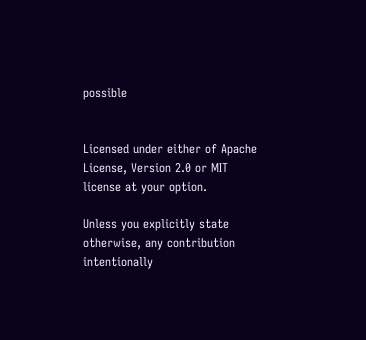possible


Licensed under either of Apache License, Version 2.0 or MIT license at your option.

Unless you explicitly state otherwise, any contribution intentionally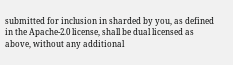submitted for inclusion in sharded by you, as defined in the Apache-2.0 license, shall be dual licensed as above, without any additional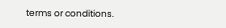terms or conditions.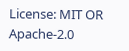License: MIT OR Apache-2.0